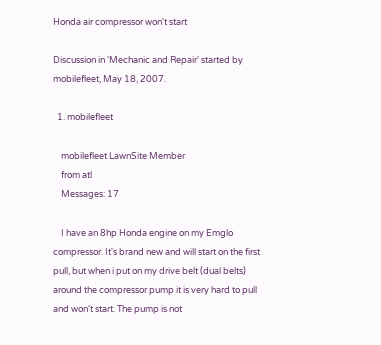Honda air compressor won't start

Discussion in 'Mechanic and Repair' started by mobilefleet, May 18, 2007.

  1. mobilefleet

    mobilefleet LawnSite Member
    from atl
    Messages: 17

    I have an 8hp Honda engine on my Emglo compressor. It's brand new and will start on the first pull, but when i put on my drive belt (dual belts) around the compressor pump it is very hard to pull and won't start. The pump is not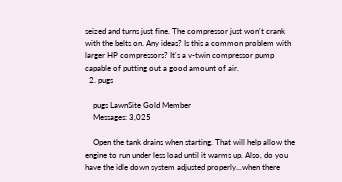seized and turns just fine. The compressor just won't crank with the belts on. Any ideas? Is this a common problem with larger HP compressors? It's a v-twin compressor pump capable of putting out a good amount of air.
  2. pugs

    pugs LawnSite Gold Member
    Messages: 3,025

    Open the tank drains when starting. That will help allow the engine to run under less load until it warms up. Also, do you have the idle down system adjusted properly...when there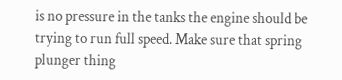is no pressure in the tanks the engine should be trying to run full speed. Make sure that spring plunger thing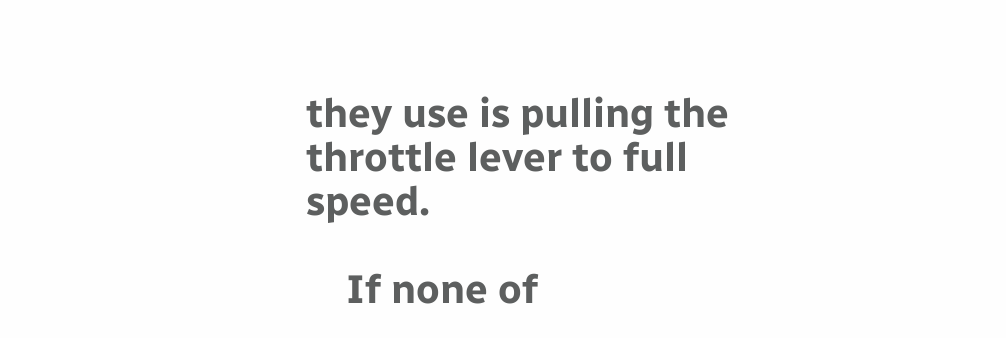they use is pulling the throttle lever to full speed.

    If none of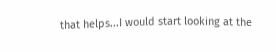that helps...I would start looking at the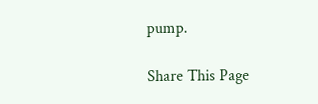pump.

Share This Page